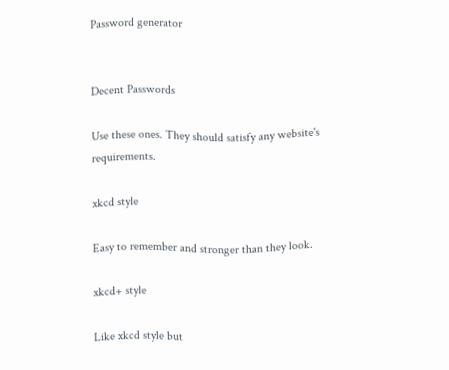Password generator


Decent Passwords

Use these ones. They should satisfy any website's requirements.

xkcd style

Easy to remember and stronger than they look.

xkcd+ style

Like xkcd style but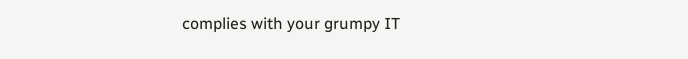complies with your grumpy IT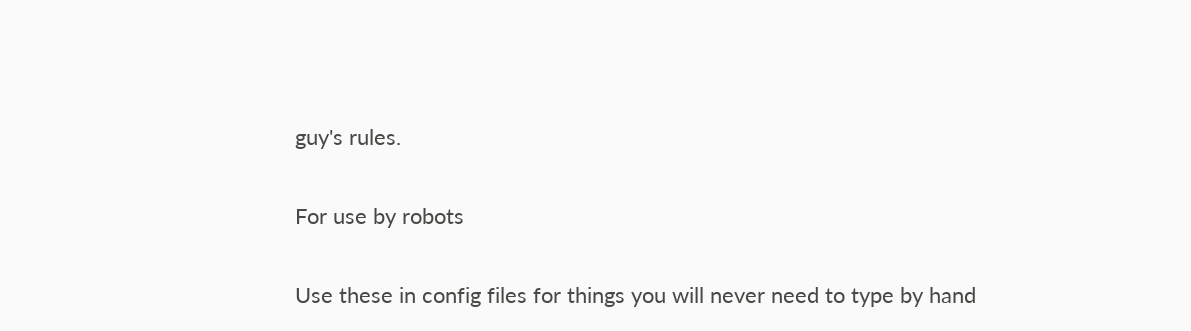guy's rules.

For use by robots

Use these in config files for things you will never need to type by hand